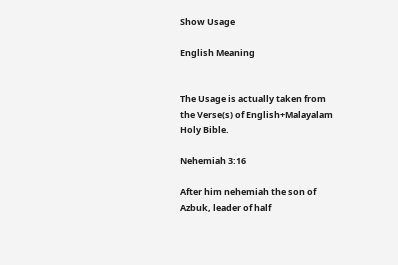Show Usage

English Meaning


The Usage is actually taken from the Verse(s) of English+Malayalam Holy Bible.

Nehemiah 3:16

After him nehemiah the son of Azbuk, leader of half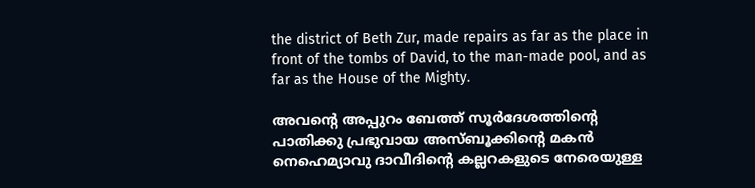the district of Beth Zur, made repairs as far as the place in front of the tombs of David, to the man-made pool, and as far as the House of the Mighty.

അവന്റെ അപ്പുറം ബേത്ത് സൂർദേശത്തിന്റെ പാതിക്കു പ്രഭുവായ അസ്ബൂക്കിന്റെ മകൻ നെഹെമ്യാവു ദാവീദിന്റെ കല്ലറകളുടെ നേരെയുള്ള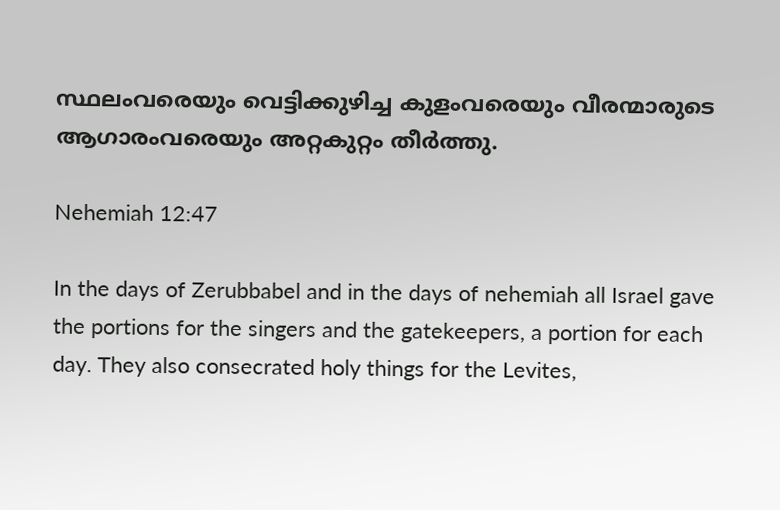സ്ഥലംവരെയും വെട്ടിക്കുഴിച്ച കുളംവരെയും വീരന്മാരുടെ ആഗാരംവരെയും അറ്റകുറ്റം തീർത്തു.

Nehemiah 12:47

In the days of Zerubbabel and in the days of nehemiah all Israel gave the portions for the singers and the gatekeepers, a portion for each day. They also consecrated holy things for the Levites,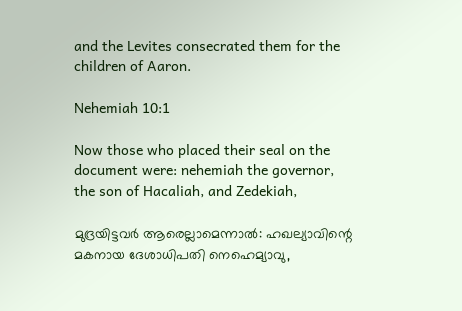and the Levites consecrated them for the children of Aaron.

Nehemiah 10:1

Now those who placed their seal on the document were: nehemiah the governor, the son of Hacaliah, and Zedekiah,

മുദ്രയിട്ടവർ ആരെല്ലാമെന്നാൽ: ഹഖല്യാവിന്റെ മകനായ ദേശാധിപതി നെഹെമ്യാവു,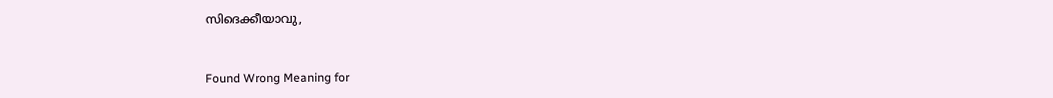സിദെക്കീയാവു,


Found Wrong Meaning for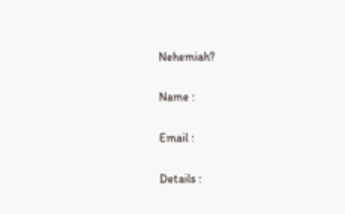Nehemiah?

Name :

Email :

Details :